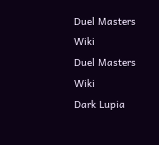Duel Masters Wiki
Duel Masters Wiki
Dark Lupia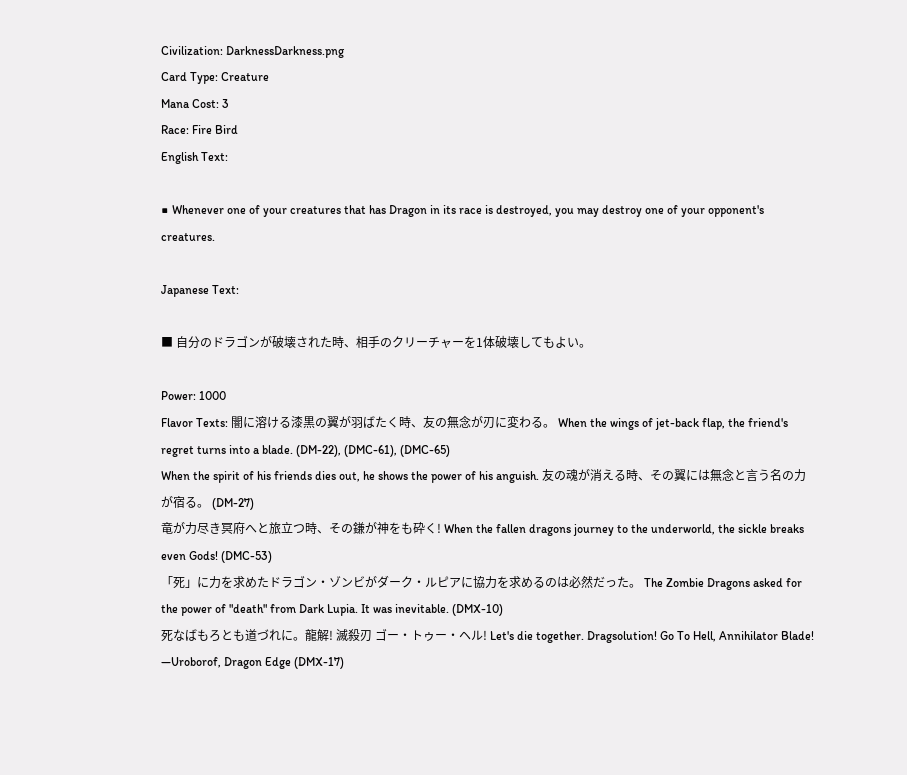Civilization: DarknessDarkness.png
Card Type: Creature
Mana Cost: 3
Race: Fire Bird
English Text:

■ Whenever one of your creatures that has Dragon in its race is destroyed, you may destroy one of your opponent's creatures.

Japanese Text:

■ 自分のドラゴンが破壊された時、相手のクリーチャーを1体破壊してもよい。

Power: 1000
Flavor Texts: 闇に溶ける漆黒の翼が羽ばたく時、友の無念が刃に変わる。 When the wings of jet-back flap, the friend's regret turns into a blade. (DM-22), (DMC-61), (DMC-65)
When the spirit of his friends dies out, he shows the power of his anguish. 友の魂が消える時、その翼には無念と言う名の力が宿る。 (DM-27)
竜が力尽き冥府へと旅立つ時、その鎌が神をも砕く! When the fallen dragons journey to the underworld, the sickle breaks even Gods! (DMC-53)
「死」に力を求めたドラゴン・ゾンビがダーク・ルピアに協力を求めるのは必然だった。 The Zombie Dragons asked for the power of "death" from Dark Lupia. It was inevitable. (DMX-10)
死なばもろとも道づれに。龍解! 滅殺刃 ゴー・トゥー・ヘル! Let's die together. Dragsolution! Go To Hell, Annihilator Blade! —Uroborof, Dragon Edge (DMX-17)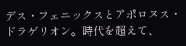デス・フェニックスとアポロヌス・ドラゲリオン。時代を超えて、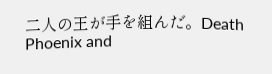二人の王が手を組んだ。Death Phoenix and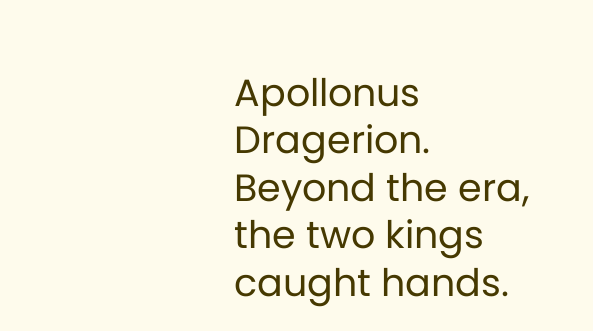Apollonus Dragerion. Beyond the era, the two kings caught hands.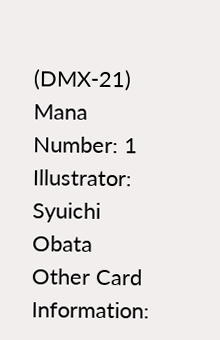(DMX-21)
Mana Number: 1
Illustrator: Syuichi Obata
Other Card Information: